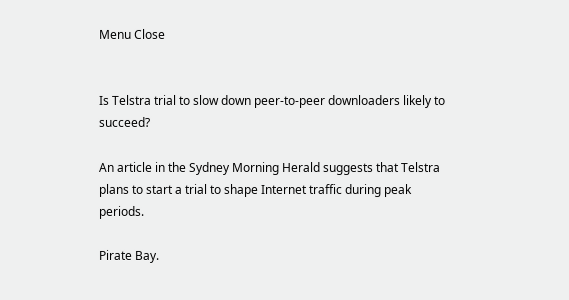Menu Close


Is Telstra trial to slow down peer-to-peer downloaders likely to succeed?

An article in the Sydney Morning Herald suggests that Telstra plans to start a trial to shape Internet traffic during peak periods.

Pirate Bay.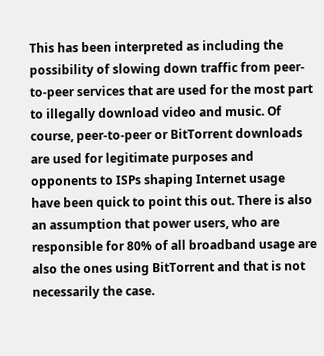This has been interpreted as including the possibility of slowing down traffic from peer-to-peer services that are used for the most part to illegally download video and music. Of course, peer-to-peer or BitTorrent downloads are used for legitimate purposes and opponents to ISPs shaping Internet usage have been quick to point this out. There is also an assumption that power users, who are responsible for 80% of all broadband usage are also the ones using BitTorrent and that is not necessarily the case.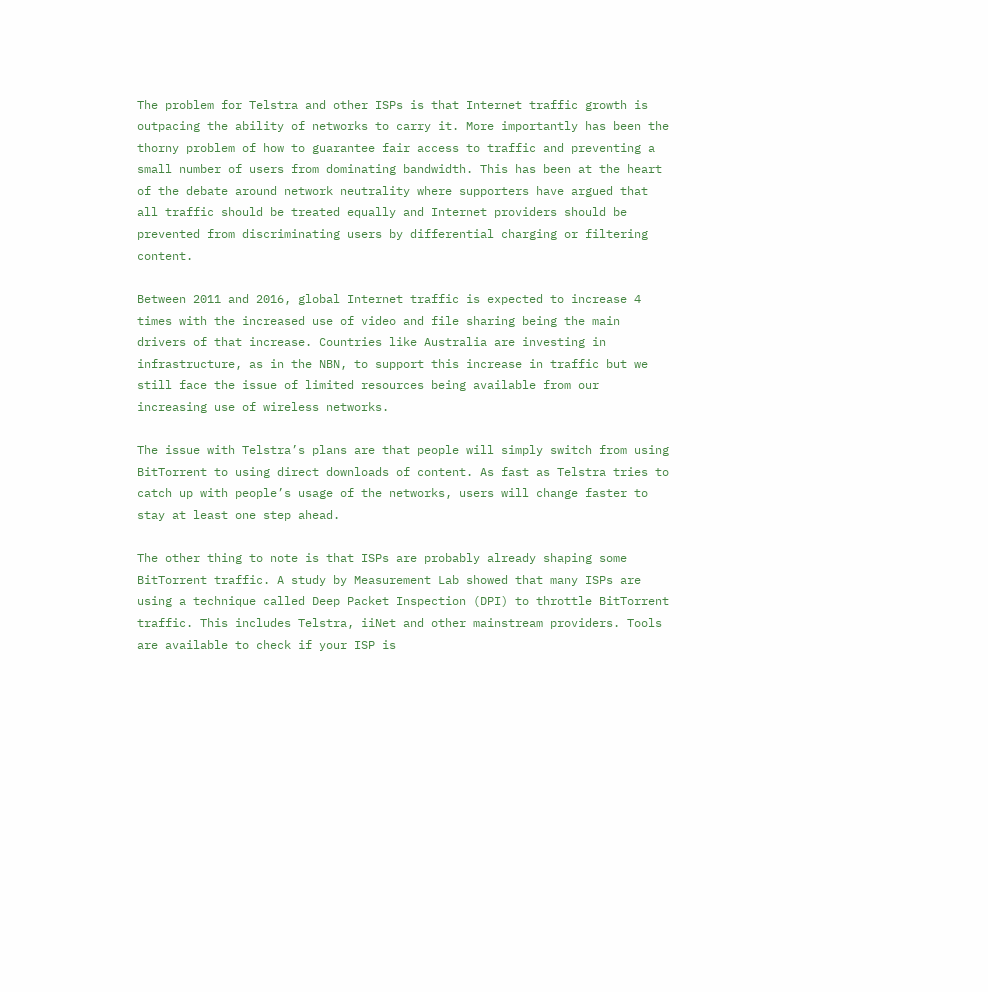The problem for Telstra and other ISPs is that Internet traffic growth is outpacing the ability of networks to carry it. More importantly has been the thorny problem of how to guarantee fair access to traffic and preventing a small number of users from dominating bandwidth. This has been at the heart of the debate around network neutrality where supporters have argued that all traffic should be treated equally and Internet providers should be prevented from discriminating users by differential charging or filtering content.

Between 2011 and 2016, global Internet traffic is expected to increase 4 times with the increased use of video and file sharing being the main drivers of that increase. Countries like Australia are investing in infrastructure, as in the NBN, to support this increase in traffic but we still face the issue of limited resources being available from our increasing use of wireless networks.

The issue with Telstra’s plans are that people will simply switch from using BitTorrent to using direct downloads of content. As fast as Telstra tries to catch up with people’s usage of the networks, users will change faster to stay at least one step ahead.

The other thing to note is that ISPs are probably already shaping some BitTorrent traffic. A study by Measurement Lab showed that many ISPs are using a technique called Deep Packet Inspection (DPI) to throttle BitTorrent traffic. This includes Telstra, iiNet and other mainstream providers. Tools are available to check if your ISP is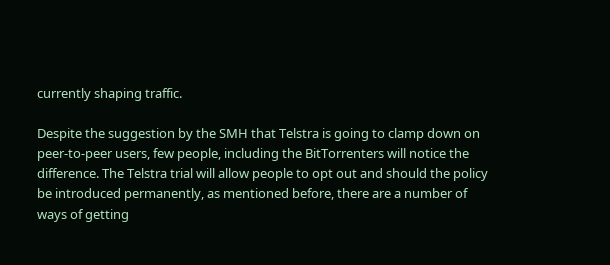currently shaping traffic.

Despite the suggestion by the SMH that Telstra is going to clamp down on peer-to-peer users, few people, including the BitTorrenters will notice the difference. The Telstra trial will allow people to opt out and should the policy be introduced permanently, as mentioned before, there are a number of ways of getting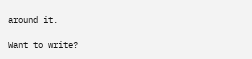around it.

Want to write?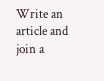Write an article and join a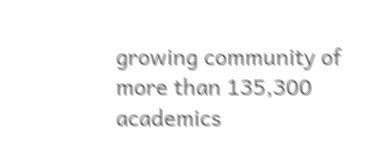growing community of more than 135,300 academics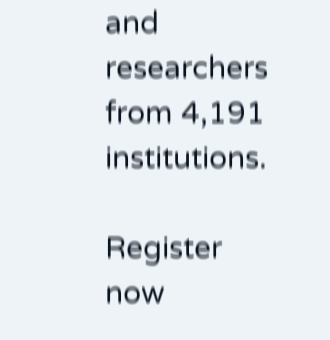and researchers from 4,191 institutions.

Register now